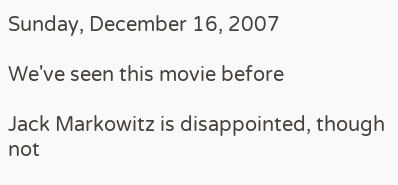Sunday, December 16, 2007

We've seen this movie before

Jack Markowitz is disappointed, though not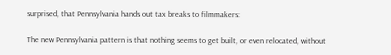surprised, that Pennsylvania hands out tax breaks to filmmakers:

The new Pennsylvania pattern is that nothing seems to get built, or even relocated, without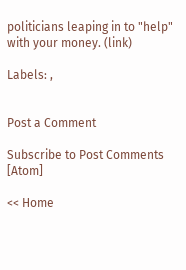politicians leaping in to "help" with your money. (link)

Labels: ,


Post a Comment

Subscribe to Post Comments [Atom]

<< Home